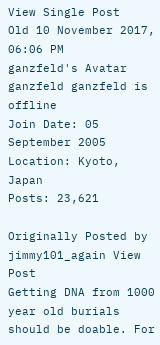View Single Post
Old 10 November 2017, 06:06 PM
ganzfeld's Avatar
ganzfeld ganzfeld is offline
Join Date: 05 September 2005
Location: Kyoto, Japan
Posts: 23,621

Originally Posted by jimmy101_again View Post
Getting DNA from 1000 year old burials should be doable. For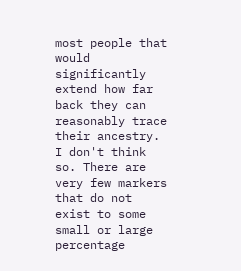most people that would significantly extend how far back they can reasonably trace their ancestry.
I don't think so. There are very few markers that do not exist to some small or large percentage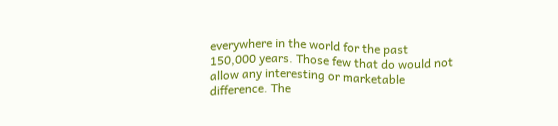everywhere in the world for the past 150,000 years. Those few that do would not allow any interesting or marketable difference. The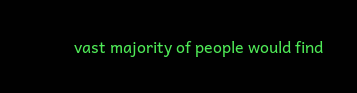vast majority of people would find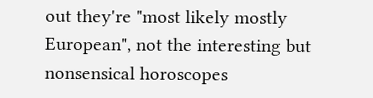out they're "most likely mostly European", not the interesting but nonsensical horoscopes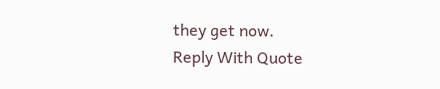they get now.
Reply With Quote